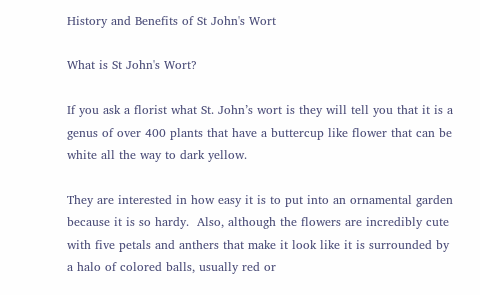History and Benefits of St John's Wort

What is St John's Wort?

If you ask a florist what St. John’s wort is they will tell you that it is a genus of over 400 plants that have a buttercup like flower that can be white all the way to dark yellow.

They are interested in how easy it is to put into an ornamental garden because it is so hardy.  Also, although the flowers are incredibly cute with five petals and anthers that make it look like it is surrounded by a halo of colored balls, usually red or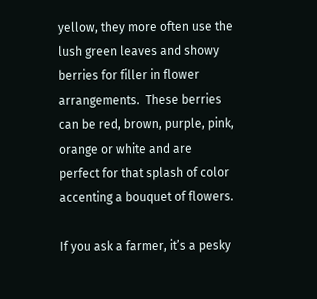yellow, they more often use the lush green leaves and showy berries for filler in flower arrangements.  These berries can be red, brown, purple, pink, orange or white and are perfect for that splash of color accenting a bouquet of flowers.

If you ask a farmer, it’s a pesky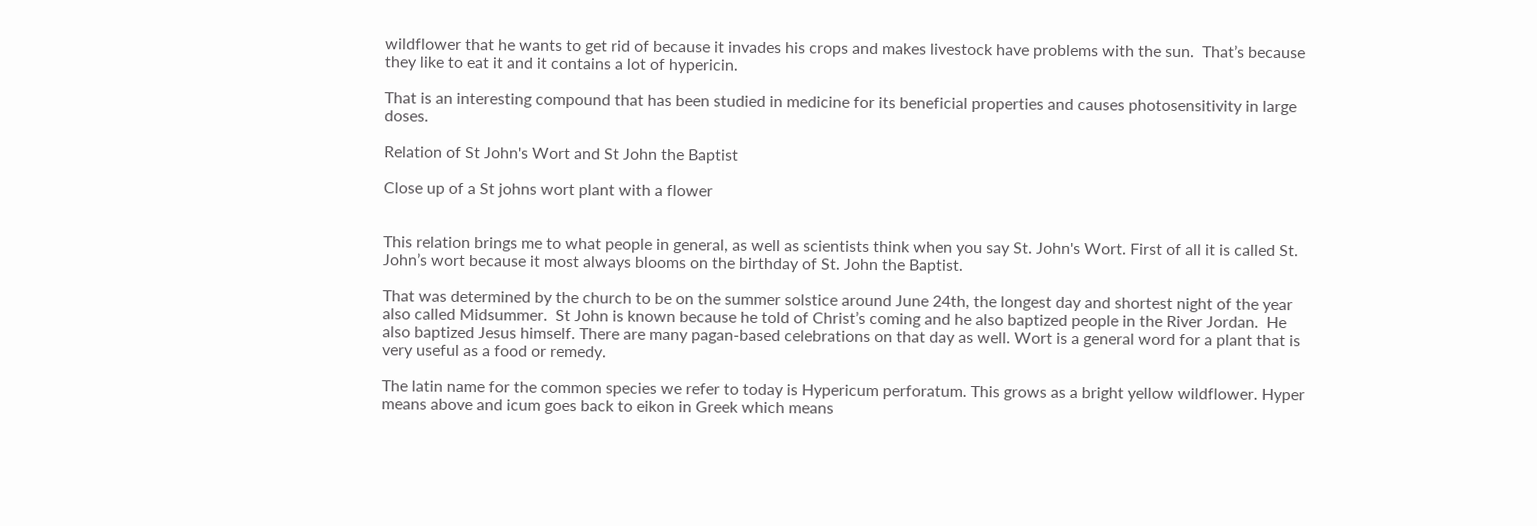wildflower that he wants to get rid of because it invades his crops and makes livestock have problems with the sun.  That’s because they like to eat it and it contains a lot of hypericin.

That is an interesting compound that has been studied in medicine for its beneficial properties and causes photosensitivity in large doses.

Relation of St John's Wort and St John the Baptist

Close up of a St johns wort plant with a flower


This relation brings me to what people in general, as well as scientists think when you say St. John's Wort. First of all it is called St. John’s wort because it most always blooms on the birthday of St. John the Baptist.

That was determined by the church to be on the summer solstice around June 24th, the longest day and shortest night of the year also called Midsummer.  St John is known because he told of Christ’s coming and he also baptized people in the River Jordan.  He also baptized Jesus himself. There are many pagan-based celebrations on that day as well. Wort is a general word for a plant that is very useful as a food or remedy.

The latin name for the common species we refer to today is Hypericum perforatum. This grows as a bright yellow wildflower. Hyper means above and icum goes back to eikon in Greek which means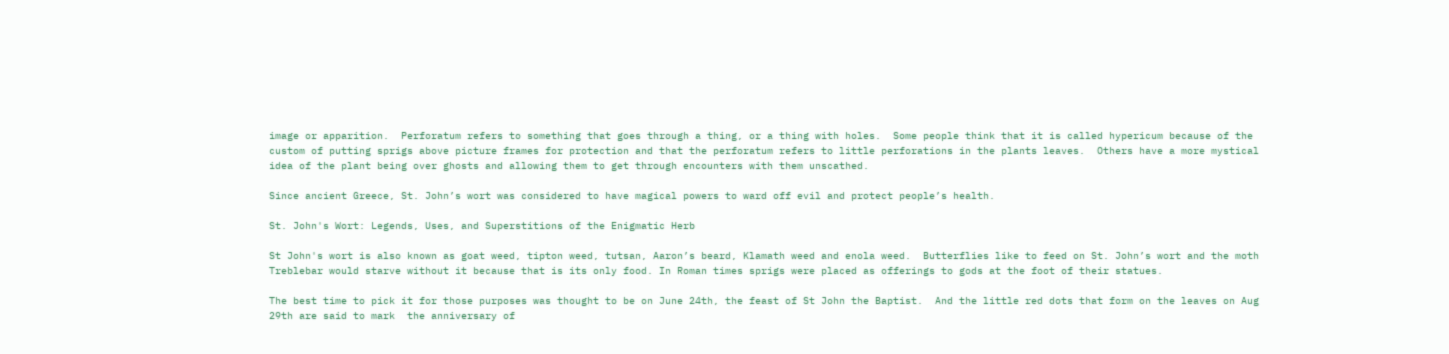image or apparition.  Perforatum refers to something that goes through a thing, or a thing with holes.  Some people think that it is called hypericum because of the custom of putting sprigs above picture frames for protection and that the perforatum refers to little perforations in the plants leaves.  Others have a more mystical idea of the plant being over ghosts and allowing them to get through encounters with them unscathed.

Since ancient Greece, St. John’s wort was considered to have magical powers to ward off evil and protect people’s health.

St. John's Wort: Legends, Uses, and Superstitions of the Enigmatic Herb

St John's wort is also known as goat weed, tipton weed, tutsan, Aaron’s beard, Klamath weed and enola weed.  Butterflies like to feed on St. John’s wort and the moth Treblebar would starve without it because that is its only food. In Roman times sprigs were placed as offerings to gods at the foot of their statues.

The best time to pick it for those purposes was thought to be on June 24th, the feast of St John the Baptist.  And the little red dots that form on the leaves on Aug 29th are said to mark  the anniversary of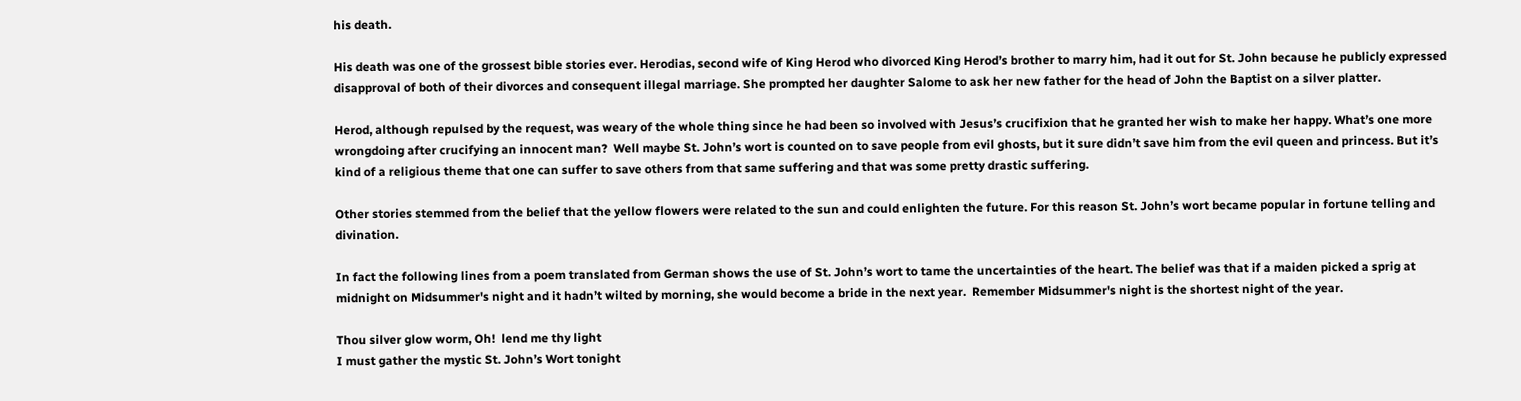his death.

His death was one of the grossest bible stories ever. Herodias, second wife of King Herod who divorced King Herod’s brother to marry him, had it out for St. John because he publicly expressed disapproval of both of their divorces and consequent illegal marriage. She prompted her daughter Salome to ask her new father for the head of John the Baptist on a silver platter.

Herod, although repulsed by the request, was weary of the whole thing since he had been so involved with Jesus’s crucifixion that he granted her wish to make her happy. What’s one more wrongdoing after crucifying an innocent man?  Well maybe St. John’s wort is counted on to save people from evil ghosts, but it sure didn’t save him from the evil queen and princess. But it’s kind of a religious theme that one can suffer to save others from that same suffering and that was some pretty drastic suffering.

Other stories stemmed from the belief that the yellow flowers were related to the sun and could enlighten the future. For this reason St. John’s wort became popular in fortune telling and divination.

In fact the following lines from a poem translated from German shows the use of St. John’s wort to tame the uncertainties of the heart. The belief was that if a maiden picked a sprig at midnight on Midsummer's night and it hadn’t wilted by morning, she would become a bride in the next year.  Remember Midsummer's night is the shortest night of the year.

Thou silver glow worm, Oh!  lend me thy light
I must gather the mystic St. John’s Wort tonight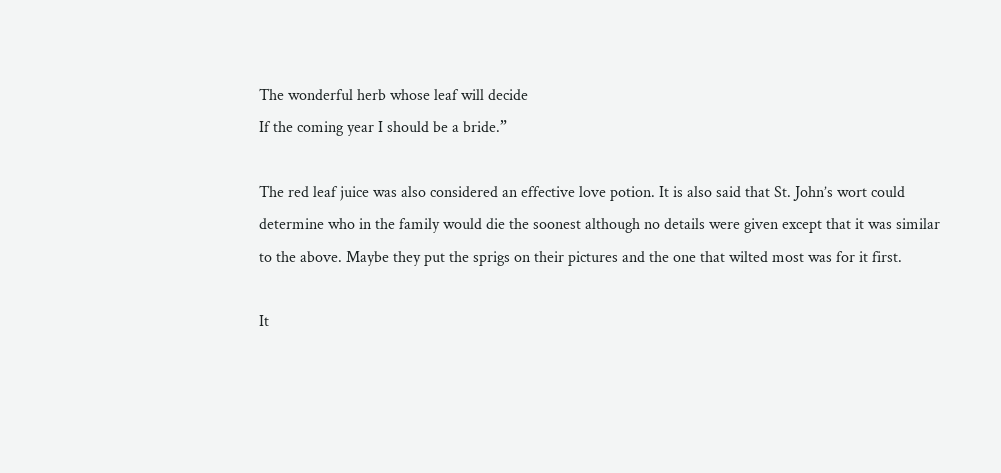The wonderful herb whose leaf will decide
If the coming year I should be a bride.”

The red leaf juice was also considered an effective love potion. It is also said that St. John’s wort could determine who in the family would die the soonest although no details were given except that it was similar to the above. Maybe they put the sprigs on their pictures and the one that wilted most was for it first.

It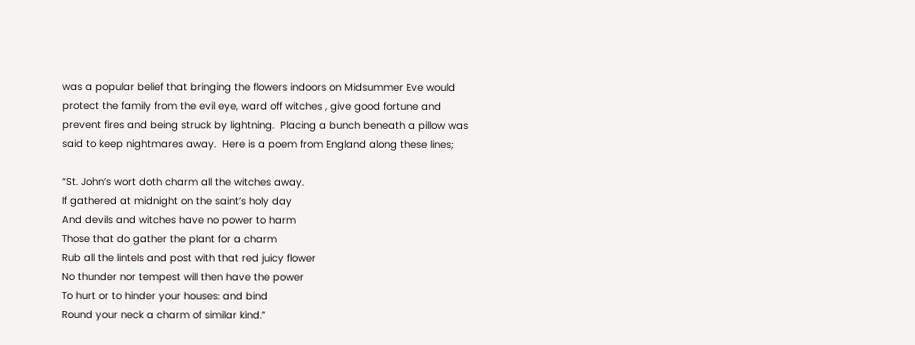was a popular belief that bringing the flowers indoors on Midsummer Eve would protect the family from the evil eye, ward off witches , give good fortune and prevent fires and being struck by lightning.  Placing a bunch beneath a pillow was said to keep nightmares away.  Here is a poem from England along these lines;

“St. John’s wort doth charm all the witches away.
If gathered at midnight on the saint’s holy day
And devils and witches have no power to harm
Those that do gather the plant for a charm
Rub all the lintels and post with that red juicy flower
No thunder nor tempest will then have the power
To hurt or to hinder your houses: and bind
Round your neck a charm of similar kind.”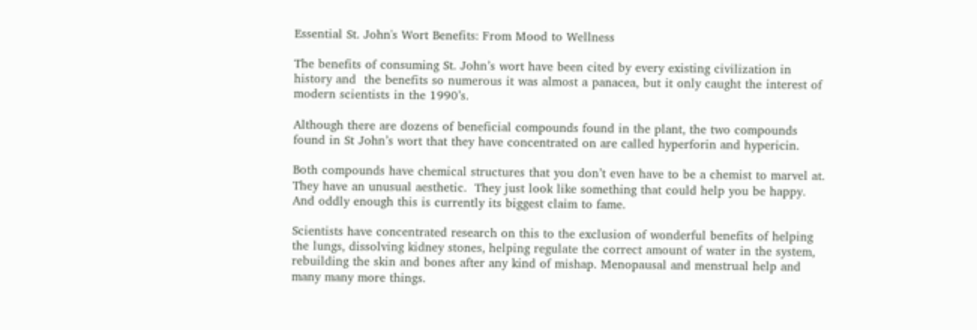Essential St. John's Wort Benefits: From Mood to Wellness

The benefits of consuming St. John’s wort have been cited by every existing civilization in history and  the benefits so numerous it was almost a panacea, but it only caught the interest of modern scientists in the 1990’s.

Although there are dozens of beneficial compounds found in the plant, the two compounds found in St John’s wort that they have concentrated on are called hyperforin and hypericin.

Both compounds have chemical structures that you don’t even have to be a chemist to marvel at.  They have an unusual aesthetic.  They just look like something that could help you be happy.  And oddly enough this is currently its biggest claim to fame.

Scientists have concentrated research on this to the exclusion of wonderful benefits of helping the lungs, dissolving kidney stones, helping regulate the correct amount of water in the system, rebuilding the skin and bones after any kind of mishap. Menopausal and menstrual help and many many more things.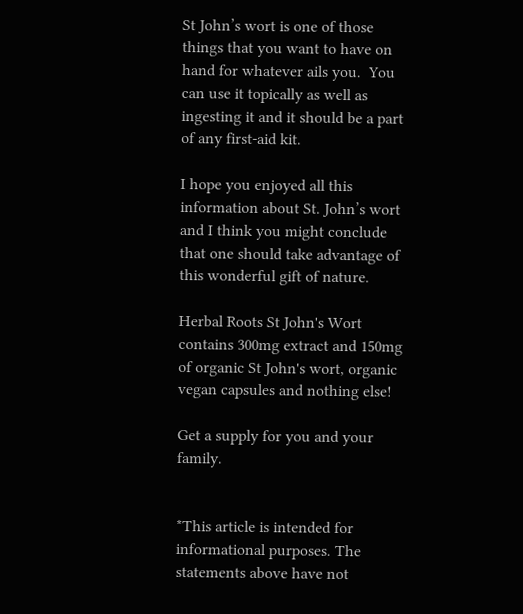St John’s wort is one of those things that you want to have on hand for whatever ails you.  You can use it topically as well as ingesting it and it should be a part of any first-aid kit.

I hope you enjoyed all this information about St. John’s wort and I think you might conclude that one should take advantage of this wonderful gift of nature.

Herbal Roots St John's Wort contains 300mg extract and 150mg of organic St John's wort, organic vegan capsules and nothing else!

Get a supply for you and your family.


*This article is intended for informational purposes. The statements above have not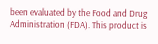been evaluated by the Food and Drug Administration (FDA). This product is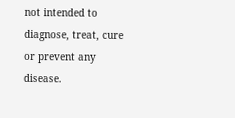not intended to diagnose, treat, cure or prevent any disease.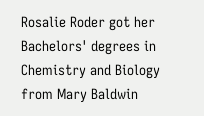Rosalie Roder got her Bachelors' degrees in Chemistry and Biology from Mary Baldwin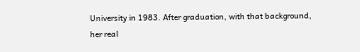University in 1983. After graduation, with that background, her real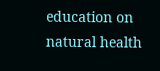education on natural health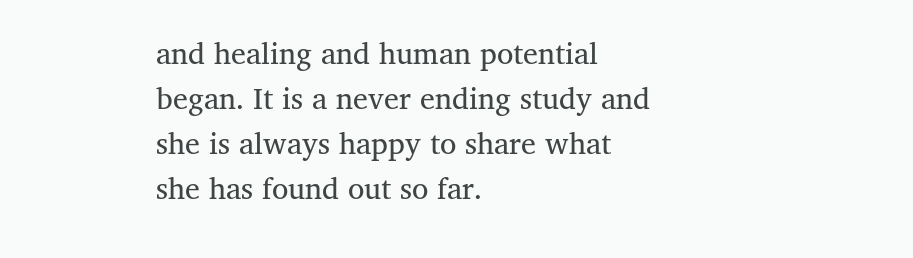and healing and human potential began. It is a never ending study and she is always happy to share what she has found out so far.